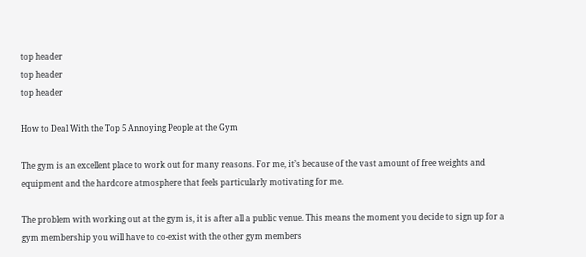top header
top header
top header

How to Deal With the Top 5 Annoying People at the Gym

The gym is an excellent place to work out for many reasons. For me, it’s because of the vast amount of free weights and equipment and the hardcore atmosphere that feels particularly motivating for me.

The problem with working out at the gym is, it is after all a public venue. This means the moment you decide to sign up for a gym membership you will have to co-exist with the other gym members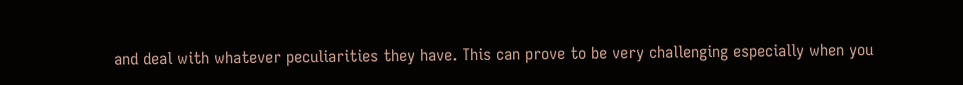and deal with whatever peculiarities they have. This can prove to be very challenging especially when you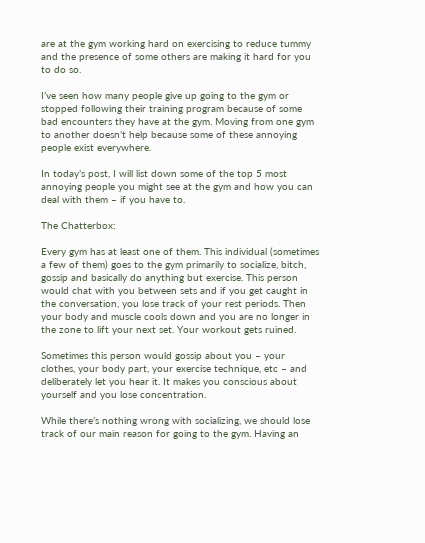are at the gym working hard on exercising to reduce tummy and the presence of some others are making it hard for you to do so.

I’ve seen how many people give up going to the gym or stopped following their training program because of some bad encounters they have at the gym. Moving from one gym to another doesn’t help because some of these annoying people exist everywhere.

In today’s post, I will list down some of the top 5 most annoying people you might see at the gym and how you can deal with them – if you have to.

The Chatterbox:

Every gym has at least one of them. This individual (sometimes a few of them) goes to the gym primarily to socialize, bitch, gossip and basically do anything but exercise. This person would chat with you between sets and if you get caught in the conversation, you lose track of your rest periods. Then your body and muscle cools down and you are no longer in the zone to lift your next set. Your workout gets ruined.

Sometimes this person would gossip about you – your clothes, your body part, your exercise technique, etc – and deliberately let you hear it. It makes you conscious about yourself and you lose concentration.

While there’s nothing wrong with socializing, we should lose track of our main reason for going to the gym. Having an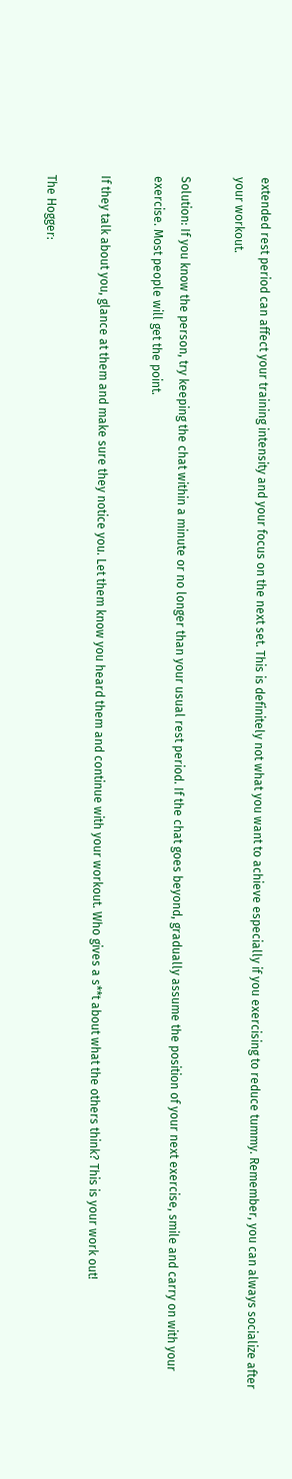extended rest period can affect your training intensity and your focus on the next set. This is definitely not what you want to achieve especially if you exercising to reduce tummy. Remember, you can always socialize after your workout.

Solution: If you know the person, try keeping the chat within a minute or no longer than your usual rest period. If the chat goes beyond, gradually assume the position of your next exercise, smile and carry on with your exercise. Most people will get the point.

If they talk about you, glance at them and make sure they notice you. Let them know you heard them and continue with your workout. Who gives a s**t about what the others think? This is your work out!

The Hogger: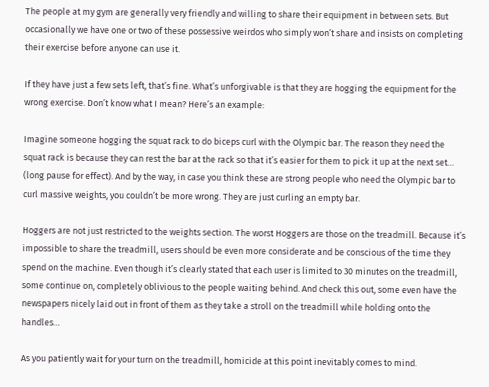The people at my gym are generally very friendly and willing to share their equipment in between sets. But occasionally we have one or two of these possessive weirdos who simply won’t share and insists on completing their exercise before anyone can use it.

If they have just a few sets left, that’s fine. What’s unforgivable is that they are hogging the equipment for the wrong exercise. Don’t know what I mean? Here’s an example:

Imagine someone hogging the squat rack to do biceps curl with the Olympic bar. The reason they need the squat rack is because they can rest the bar at the rack so that it’s easier for them to pick it up at the next set… (long pause for effect). And by the way, in case you think these are strong people who need the Olympic bar to curl massive weights, you couldn’t be more wrong. They are just curling an empty bar.

Hoggers are not just restricted to the weights section. The worst Hoggers are those on the treadmill. Because it’s impossible to share the treadmill, users should be even more considerate and be conscious of the time they spend on the machine. Even though it’s clearly stated that each user is limited to 30 minutes on the treadmill, some continue on, completely oblivious to the people waiting behind. And check this out, some even have the newspapers nicely laid out in front of them as they take a stroll on the treadmill while holding onto the handles…

As you patiently wait for your turn on the treadmill, homicide at this point inevitably comes to mind.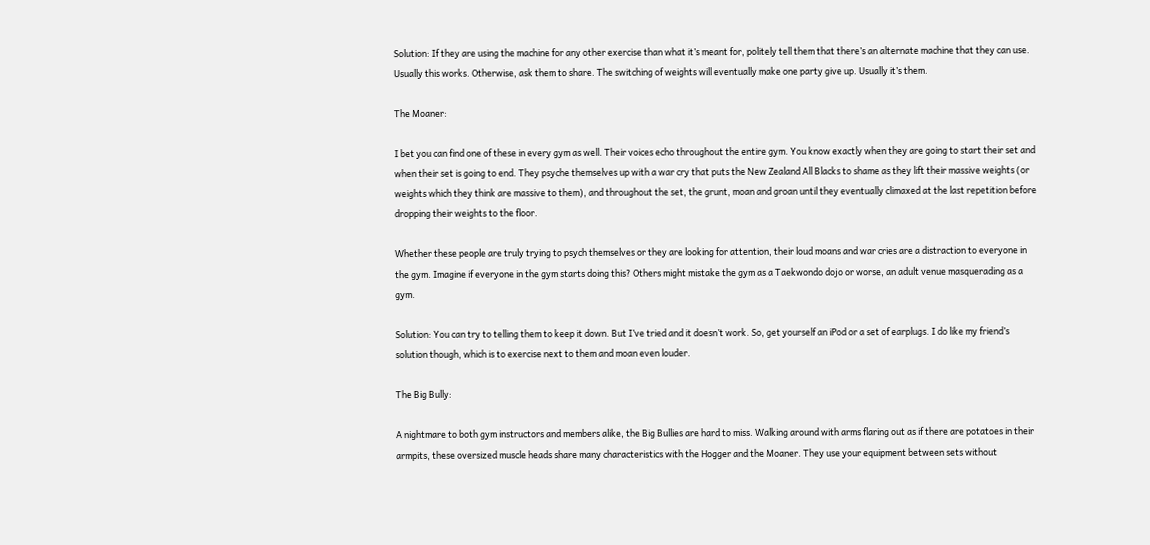Solution: If they are using the machine for any other exercise than what it’s meant for, politely tell them that there’s an alternate machine that they can use. Usually this works. Otherwise, ask them to share. The switching of weights will eventually make one party give up. Usually it’s them.

The Moaner:

I bet you can find one of these in every gym as well. Their voices echo throughout the entire gym. You know exactly when they are going to start their set and when their set is going to end. They psyche themselves up with a war cry that puts the New Zealand All Blacks to shame as they lift their massive weights (or weights which they think are massive to them), and throughout the set, the grunt, moan and groan until they eventually climaxed at the last repetition before dropping their weights to the floor.

Whether these people are truly trying to psych themselves or they are looking for attention, their loud moans and war cries are a distraction to everyone in the gym. Imagine if everyone in the gym starts doing this? Others might mistake the gym as a Taekwondo dojo or worse, an adult venue masquerading as a gym.

Solution: You can try to telling them to keep it down. But I’ve tried and it doesn’t work. So, get yourself an iPod or a set of earplugs. I do like my friend’s solution though, which is to exercise next to them and moan even louder.

The Big Bully:

A nightmare to both gym instructors and members alike, the Big Bullies are hard to miss. Walking around with arms flaring out as if there are potatoes in their armpits, these oversized muscle heads share many characteristics with the Hogger and the Moaner. They use your equipment between sets without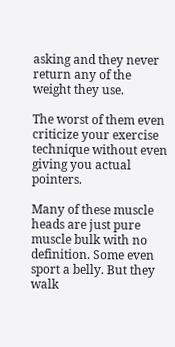asking and they never return any of the weight they use.

The worst of them even criticize your exercise technique without even giving you actual pointers.

Many of these muscle heads are just pure muscle bulk with no definition. Some even sport a belly. But they walk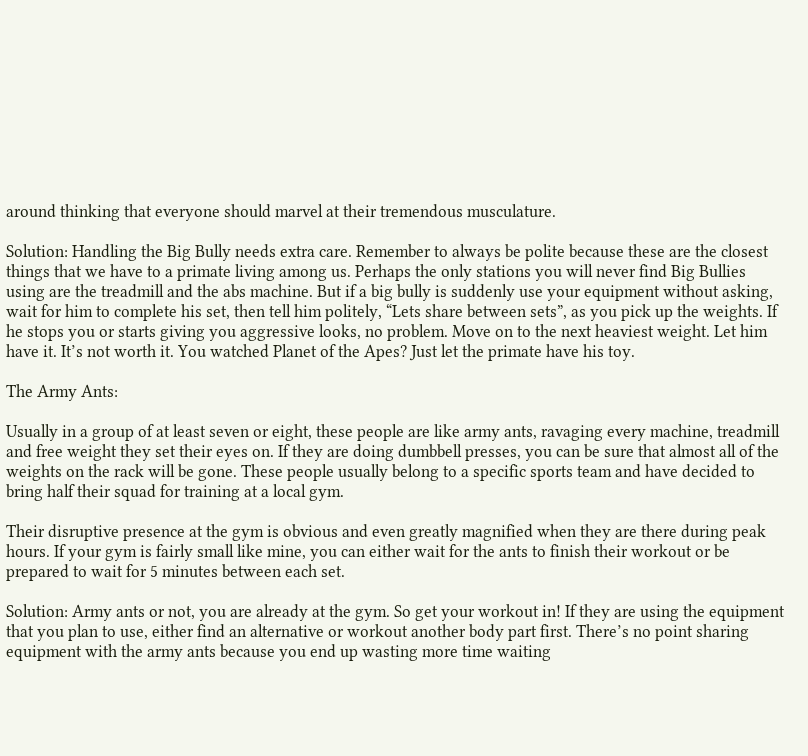around thinking that everyone should marvel at their tremendous musculature.

Solution: Handling the Big Bully needs extra care. Remember to always be polite because these are the closest things that we have to a primate living among us. Perhaps the only stations you will never find Big Bullies using are the treadmill and the abs machine. But if a big bully is suddenly use your equipment without asking, wait for him to complete his set, then tell him politely, “Lets share between sets”, as you pick up the weights. If he stops you or starts giving you aggressive looks, no problem. Move on to the next heaviest weight. Let him have it. It’s not worth it. You watched Planet of the Apes? Just let the primate have his toy.

The Army Ants:

Usually in a group of at least seven or eight, these people are like army ants, ravaging every machine, treadmill and free weight they set their eyes on. If they are doing dumbbell presses, you can be sure that almost all of the weights on the rack will be gone. These people usually belong to a specific sports team and have decided to bring half their squad for training at a local gym.

Their disruptive presence at the gym is obvious and even greatly magnified when they are there during peak hours. If your gym is fairly small like mine, you can either wait for the ants to finish their workout or be prepared to wait for 5 minutes between each set.

Solution: Army ants or not, you are already at the gym. So get your workout in! If they are using the equipment that you plan to use, either find an alternative or workout another body part first. There’s no point sharing equipment with the army ants because you end up wasting more time waiting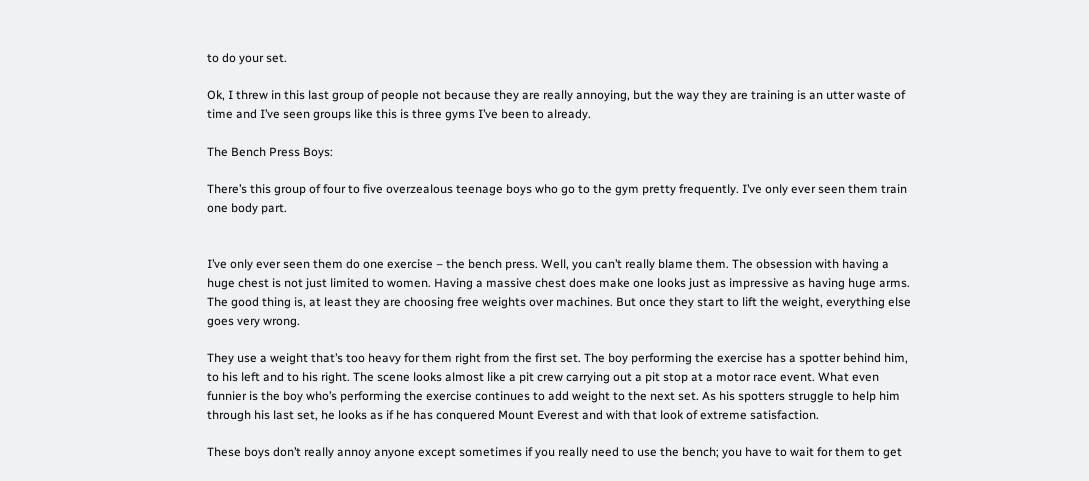to do your set.

Ok, I threw in this last group of people not because they are really annoying, but the way they are training is an utter waste of time and I’ve seen groups like this is three gyms I’ve been to already.

The Bench Press Boys:

There’s this group of four to five overzealous teenage boys who go to the gym pretty frequently. I’ve only ever seen them train one body part.


I’ve only ever seen them do one exercise – the bench press. Well, you can’t really blame them. The obsession with having a huge chest is not just limited to women. Having a massive chest does make one looks just as impressive as having huge arms. The good thing is, at least they are choosing free weights over machines. But once they start to lift the weight, everything else goes very wrong.

They use a weight that’s too heavy for them right from the first set. The boy performing the exercise has a spotter behind him, to his left and to his right. The scene looks almost like a pit crew carrying out a pit stop at a motor race event. What even funnier is the boy who’s performing the exercise continues to add weight to the next set. As his spotters struggle to help him through his last set, he looks as if he has conquered Mount Everest and with that look of extreme satisfaction.

These boys don’t really annoy anyone except sometimes if you really need to use the bench; you have to wait for them to get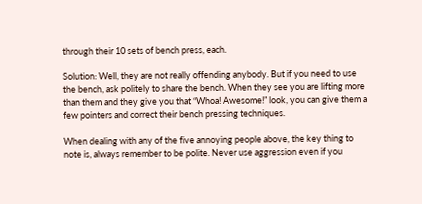through their 10 sets of bench press, each.

Solution: Well, they are not really offending anybody. But if you need to use the bench, ask politely to share the bench. When they see you are lifting more than them and they give you that “Whoa! Awesome!” look, you can give them a few pointers and correct their bench pressing techniques.

When dealing with any of the five annoying people above, the key thing to note is, always remember to be polite. Never use aggression even if you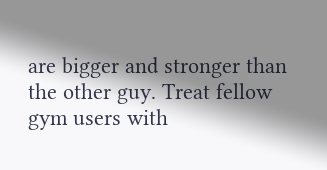are bigger and stronger than the other guy. Treat fellow gym users with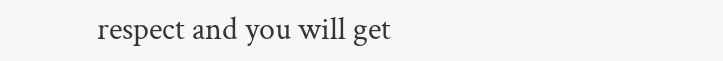respect and you will get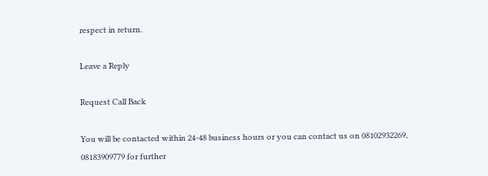respect in return.

Leave a Reply

Request Call Back

You will be contacted within 24-48 business hours or you can contact us on 08102932269, 08183909779 for further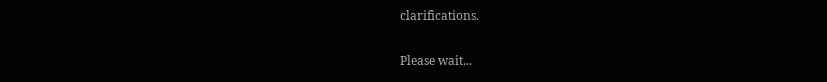clarifications.

Please wait...